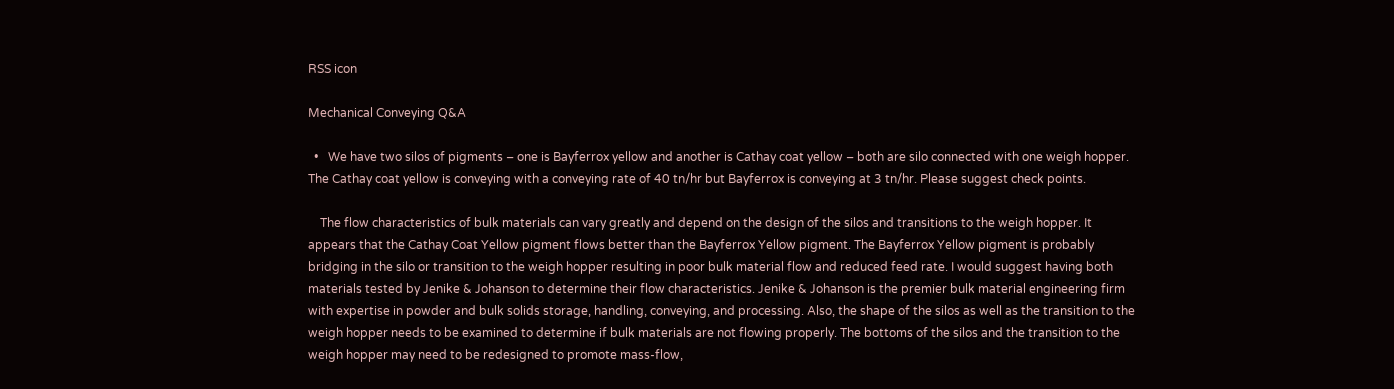RSS icon

Mechanical Conveying Q&A

  •   We have two silos of pigments – one is Bayferrox yellow and another is Cathay coat yellow – both are silo connected with one weigh hopper. The Cathay coat yellow is conveying with a conveying rate of 40 tn/hr but Bayferrox is conveying at 3 tn/hr. Please suggest check points.

    The flow characteristics of bulk materials can vary greatly and depend on the design of the silos and transitions to the weigh hopper. It appears that the Cathay Coat Yellow pigment flows better than the Bayferrox Yellow pigment. The Bayferrox Yellow pigment is probably bridging in the silo or transition to the weigh hopper resulting in poor bulk material flow and reduced feed rate. I would suggest having both materials tested by Jenike & Johanson to determine their flow characteristics. Jenike & Johanson is the premier bulk material engineering firm with expertise in powder and bulk solids storage, handling, conveying, and processing. Also, the shape of the silos as well as the transition to the weigh hopper needs to be examined to determine if bulk materials are not flowing properly. The bottoms of the silos and the transition to the weigh hopper may need to be redesigned to promote mass-flow,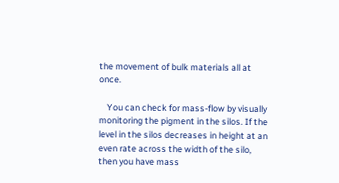the movement of bulk materials all at once.

    You can check for mass-flow by visually monitoring the pigment in the silos. If the level in the silos decreases in height at an even rate across the width of the silo, then you have mass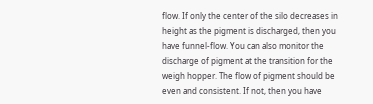flow. If only the center of the silo decreases in height as the pigment is discharged, then you have funnel-flow. You can also monitor the discharge of pigment at the transition for the weigh hopper. The flow of pigment should be even and consistent. If not, then you have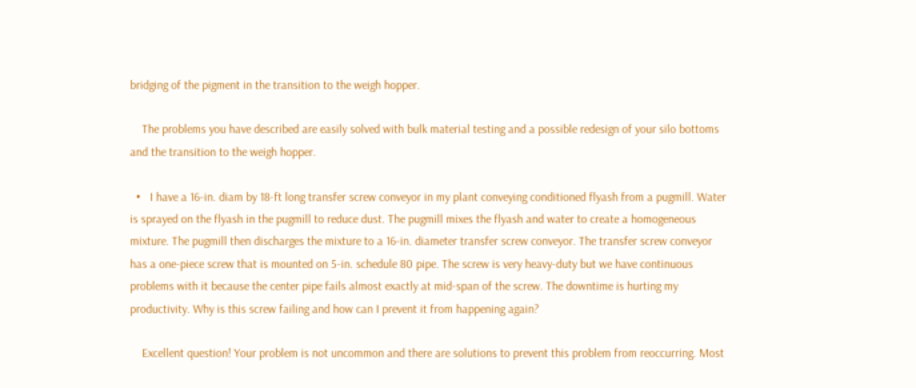bridging of the pigment in the transition to the weigh hopper.

    The problems you have described are easily solved with bulk material testing and a possible redesign of your silo bottoms and the transition to the weigh hopper.

  •   I have a 16-in. diam by 18-ft long transfer screw conveyor in my plant conveying conditioned flyash from a pugmill. Water is sprayed on the flyash in the pugmill to reduce dust. The pugmill mixes the flyash and water to create a homogeneous mixture. The pugmill then discharges the mixture to a 16-in. diameter transfer screw conveyor. The transfer screw conveyor has a one-piece screw that is mounted on 5-in. schedule 80 pipe. The screw is very heavy-duty but we have continuous problems with it because the center pipe fails almost exactly at mid-span of the screw. The downtime is hurting my productivity. Why is this screw failing and how can I prevent it from happening again?

    Excellent question! Your problem is not uncommon and there are solutions to prevent this problem from reoccurring. Most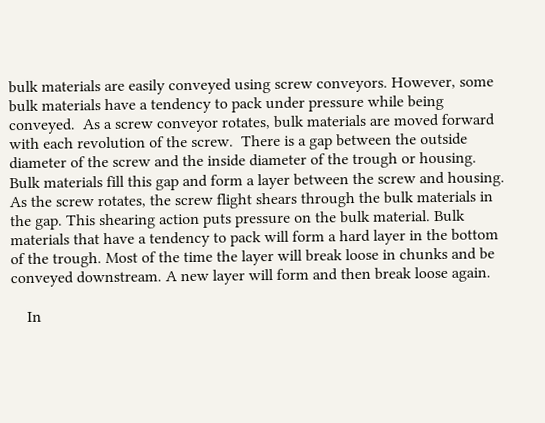bulk materials are easily conveyed using screw conveyors. However, some bulk materials have a tendency to pack under pressure while being conveyed.  As a screw conveyor rotates, bulk materials are moved forward with each revolution of the screw.  There is a gap between the outside diameter of the screw and the inside diameter of the trough or housing. Bulk materials fill this gap and form a layer between the screw and housing. As the screw rotates, the screw flight shears through the bulk materials in the gap. This shearing action puts pressure on the bulk material. Bulk materials that have a tendency to pack will form a hard layer in the bottom of the trough. Most of the time the layer will break loose in chunks and be conveyed downstream. A new layer will form and then break loose again.

    In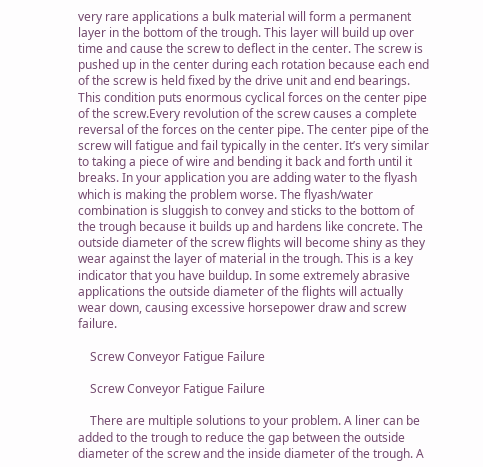very rare applications a bulk material will form a permanent layer in the bottom of the trough. This layer will build up over time and cause the screw to deflect in the center. The screw is pushed up in the center during each rotation because each end of the screw is held fixed by the drive unit and end bearings. This condition puts enormous cyclical forces on the center pipe of the screw.Every revolution of the screw causes a complete reversal of the forces on the center pipe. The center pipe of the screw will fatigue and fail typically in the center. It’s very similar to taking a piece of wire and bending it back and forth until it breaks. In your application you are adding water to the flyash which is making the problem worse. The flyash/water combination is sluggish to convey and sticks to the bottom of the trough because it builds up and hardens like concrete. The outside diameter of the screw flights will become shiny as they wear against the layer of material in the trough. This is a key indicator that you have buildup. In some extremely abrasive applications the outside diameter of the flights will actually wear down, causing excessive horsepower draw and screw failure.

    Screw Conveyor Fatigue Failure

    Screw Conveyor Fatigue Failure

    There are multiple solutions to your problem. A liner can be added to the trough to reduce the gap between the outside diameter of the screw and the inside diameter of the trough. A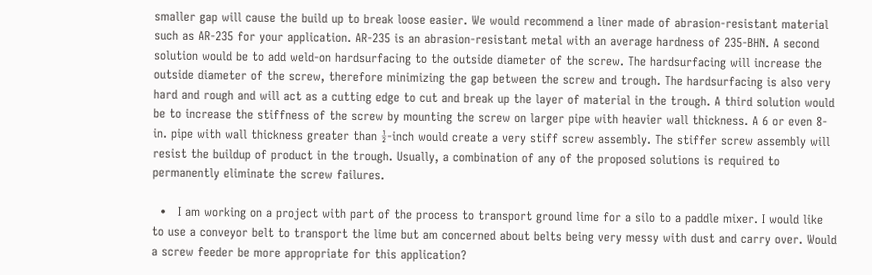smaller gap will cause the build up to break loose easier. We would recommend a liner made of abrasion-resistant material such as AR-235 for your application. AR-235 is an abrasion-resistant metal with an average hardness of 235-BHN. A second solution would be to add weld-on hardsurfacing to the outside diameter of the screw. The hardsurfacing will increase the outside diameter of the screw, therefore minimizing the gap between the screw and trough. The hardsurfacing is also very hard and rough and will act as a cutting edge to cut and break up the layer of material in the trough. A third solution would be to increase the stiffness of the screw by mounting the screw on larger pipe with heavier wall thickness. A 6 or even 8-in. pipe with wall thickness greater than ½-inch would create a very stiff screw assembly. The stiffer screw assembly will resist the buildup of product in the trough. Usually, a combination of any of the proposed solutions is required to permanently eliminate the screw failures.

  •   I am working on a project with part of the process to transport ground lime for a silo to a paddle mixer. I would like to use a conveyor belt to transport the lime but am concerned about belts being very messy with dust and carry over. Would a screw feeder be more appropriate for this application?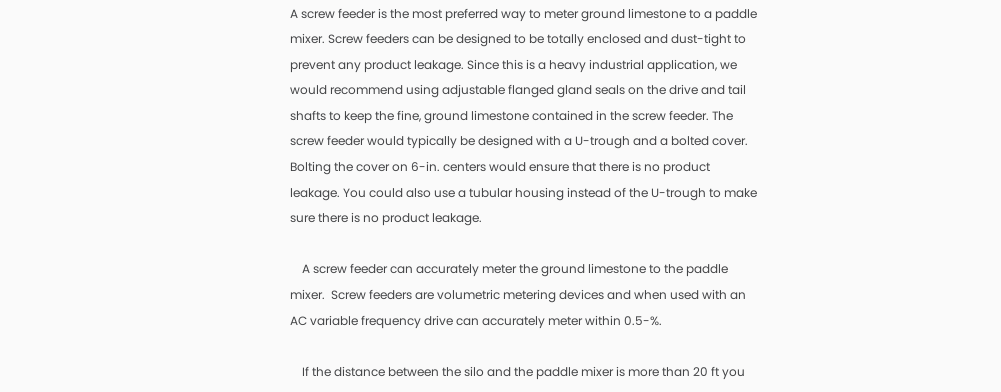A screw feeder is the most preferred way to meter ground limestone to a paddle mixer. Screw feeders can be designed to be totally enclosed and dust-tight to prevent any product leakage. Since this is a heavy industrial application, we would recommend using adjustable flanged gland seals on the drive and tail shafts to keep the fine, ground limestone contained in the screw feeder. The screw feeder would typically be designed with a U-trough and a bolted cover. Bolting the cover on 6-in. centers would ensure that there is no product leakage. You could also use a tubular housing instead of the U-trough to make sure there is no product leakage.

    A screw feeder can accurately meter the ground limestone to the paddle mixer.  Screw feeders are volumetric metering devices and when used with an AC variable frequency drive can accurately meter within 0.5-%.

    If the distance between the silo and the paddle mixer is more than 20 ft you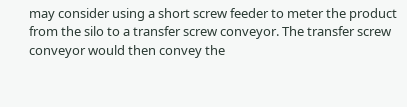may consider using a short screw feeder to meter the product from the silo to a transfer screw conveyor. The transfer screw conveyor would then convey the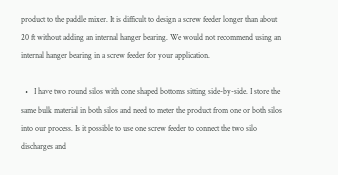product to the paddle mixer. It is difficult to design a screw feeder longer than about 20 ft without adding an internal hanger bearing. We would not recommend using an internal hanger bearing in a screw feeder for your application.

  •   I have two round silos with cone shaped bottoms sitting side-by-side. I store the same bulk material in both silos and need to meter the product from one or both silos into our process. Is it possible to use one screw feeder to connect the two silo discharges and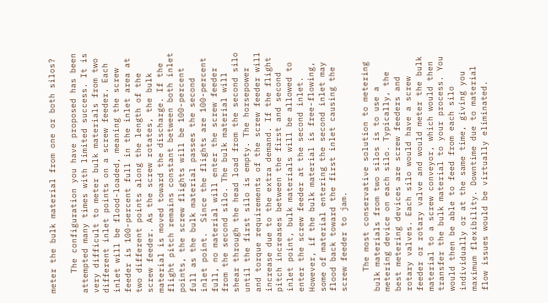meter the bulk material from one or both silos?

    The configuration you have proposed has been attempted many times with limited success. It is very difficult to meter bulk materials from two different inlet points on a screw feeder. Each inlet will be flood-loaded, meaning the screw feeder is 100-percent full in the inlet area at two different points along the length of the screw feeder. As the screw rotates, the bulk material is moved toward the discharge. If the flight pitch remains constant between both inlet points, the screw flights will be 100-percent full as the bulk material passes the second inlet point.  Since the flights are 100-percent full, no material will enter the screw feeder from the second silo. The bulk material will shear through the head load from the second silo until the first silo is empty. The horsepower and torque requirements of the screw feeder will increase due to the extra demand. If the flight pitch increases between the first and second inlet point, bulk materials will be allowed to enter the screw feeder at the second inlet. However, if the bulk material is free-flowing, some of material entering the second inlet may flood back toward the first inlet causing the screw feeder to jam.

    The most conservative solution to metering bulk materials from two silos is to use a metering device on each silo. Typically, the best metering devices are screw feeders and rotary valves. Each silo would have a screw feeder or rotary valve and would meter the bulk material to a screw conveyor, which would then transfer the bulk material to your process. You would then be able to feed from each silo individually or at the same time, giving you maximum flexibility. Downtime due to material flow issues would be virtually eliminated.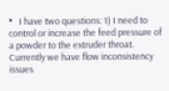•   I have two questions: 1) I need to control or increase the feed pressure of a powder to the extruder throat. Currently we have flow inconsistency issues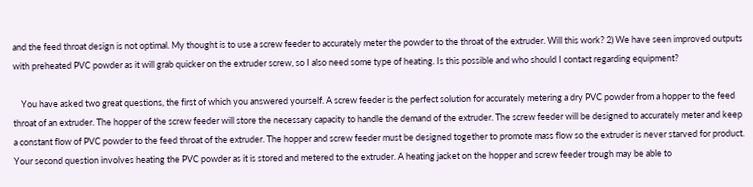and the feed throat design is not optimal. My thought is to use a screw feeder to accurately meter the powder to the throat of the extruder. Will this work? 2) We have seen improved outputs with preheated PVC powder as it will grab quicker on the extruder screw, so I also need some type of heating. Is this possible and who should I contact regarding equipment?

    You have asked two great questions, the first of which you answered yourself. A screw feeder is the perfect solution for accurately metering a dry PVC powder from a hopper to the feed throat of an extruder. The hopper of the screw feeder will store the necessary capacity to handle the demand of the extruder. The screw feeder will be designed to accurately meter and keep a constant flow of PVC powder to the feed throat of the extruder. The hopper and screw feeder must be designed together to promote mass flow so the extruder is never starved for product. Your second question involves heating the PVC powder as it is stored and metered to the extruder. A heating jacket on the hopper and screw feeder trough may be able to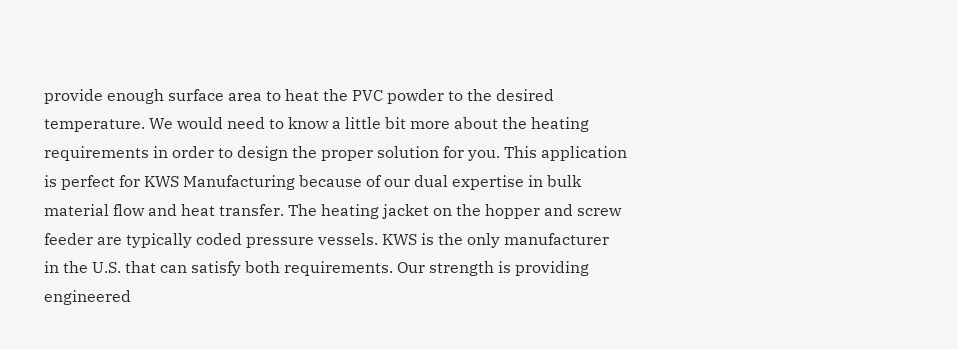provide enough surface area to heat the PVC powder to the desired temperature. We would need to know a little bit more about the heating requirements in order to design the proper solution for you. This application is perfect for KWS Manufacturing because of our dual expertise in bulk material flow and heat transfer. The heating jacket on the hopper and screw feeder are typically coded pressure vessels. KWS is the only manufacturer in the U.S. that can satisfy both requirements. Our strength is providing engineered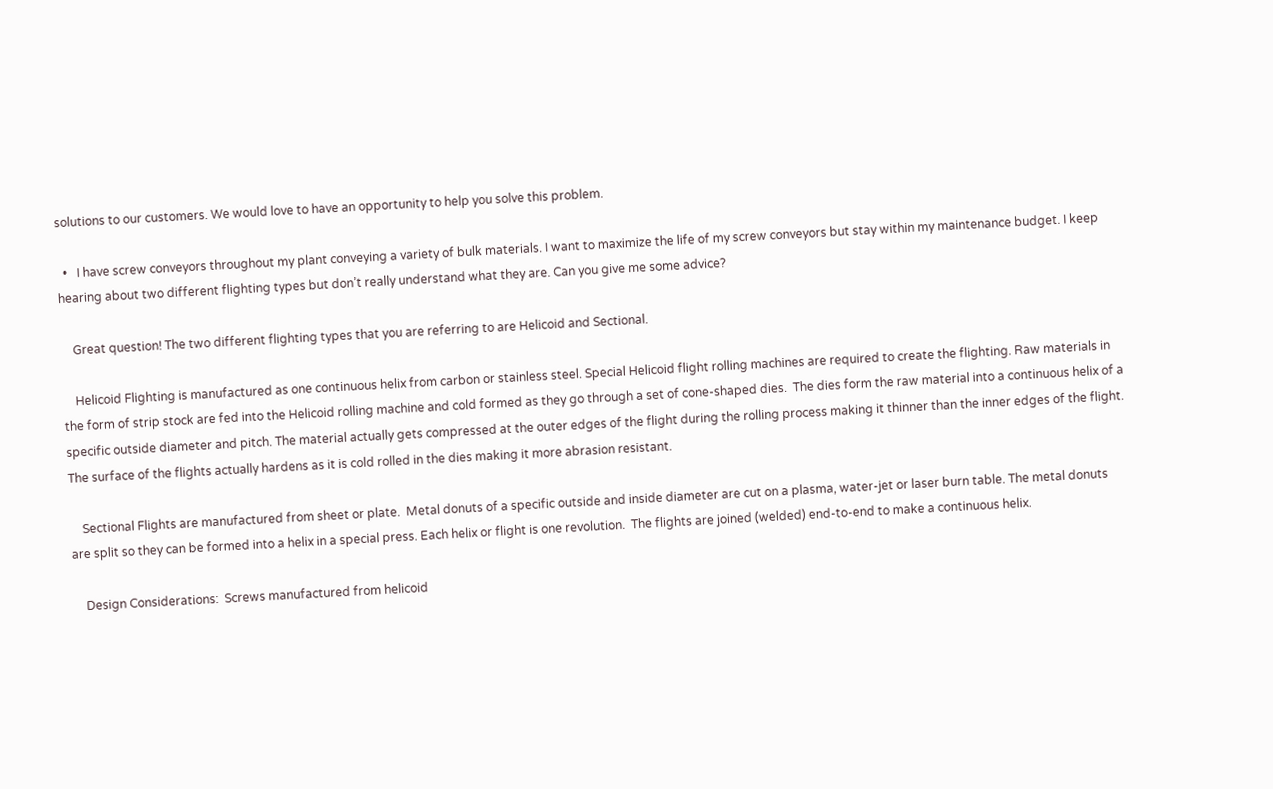solutions to our customers. We would love to have an opportunity to help you solve this problem.

  •   I have screw conveyors throughout my plant conveying a variety of bulk materials. I want to maximize the life of my screw conveyors but stay within my maintenance budget. I keep hearing about two different flighting types but don’t really understand what they are. Can you give me some advice?

    Great question! The two different flighting types that you are referring to are Helicoid and Sectional.

    Helicoid Flighting is manufactured as one continuous helix from carbon or stainless steel. Special Helicoid flight rolling machines are required to create the flighting. Raw materials in the form of strip stock are fed into the Helicoid rolling machine and cold formed as they go through a set of cone-shaped dies.  The dies form the raw material into a continuous helix of a specific outside diameter and pitch. The material actually gets compressed at the outer edges of the flight during the rolling process making it thinner than the inner edges of the flight.  The surface of the flights actually hardens as it is cold rolled in the dies making it more abrasion resistant.

    Sectional Flights are manufactured from sheet or plate.  Metal donuts of a specific outside and inside diameter are cut on a plasma, water-jet or laser burn table. The metal donuts are split so they can be formed into a helix in a special press. Each helix or flight is one revolution.  The flights are joined (welded) end-to-end to make a continuous helix.

    Design Considerations:  Screws manufactured from helicoid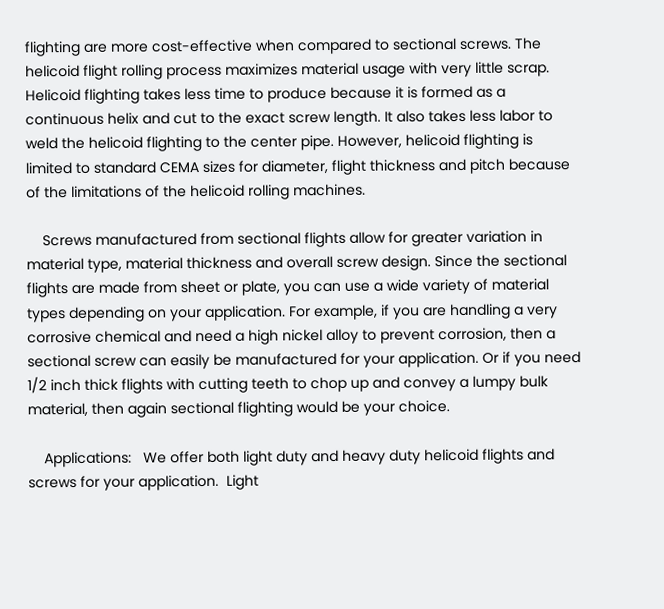flighting are more cost-effective when compared to sectional screws. The helicoid flight rolling process maximizes material usage with very little scrap. Helicoid flighting takes less time to produce because it is formed as a continuous helix and cut to the exact screw length. It also takes less labor to weld the helicoid flighting to the center pipe. However, helicoid flighting is limited to standard CEMA sizes for diameter, flight thickness and pitch because of the limitations of the helicoid rolling machines.

    Screws manufactured from sectional flights allow for greater variation in material type, material thickness and overall screw design. Since the sectional flights are made from sheet or plate, you can use a wide variety of material types depending on your application. For example, if you are handling a very corrosive chemical and need a high nickel alloy to prevent corrosion, then a sectional screw can easily be manufactured for your application. Or if you need 1/2 inch thick flights with cutting teeth to chop up and convey a lumpy bulk material, then again sectional flighting would be your choice.

    Applications:   We offer both light duty and heavy duty helicoid flights and screws for your application.  Light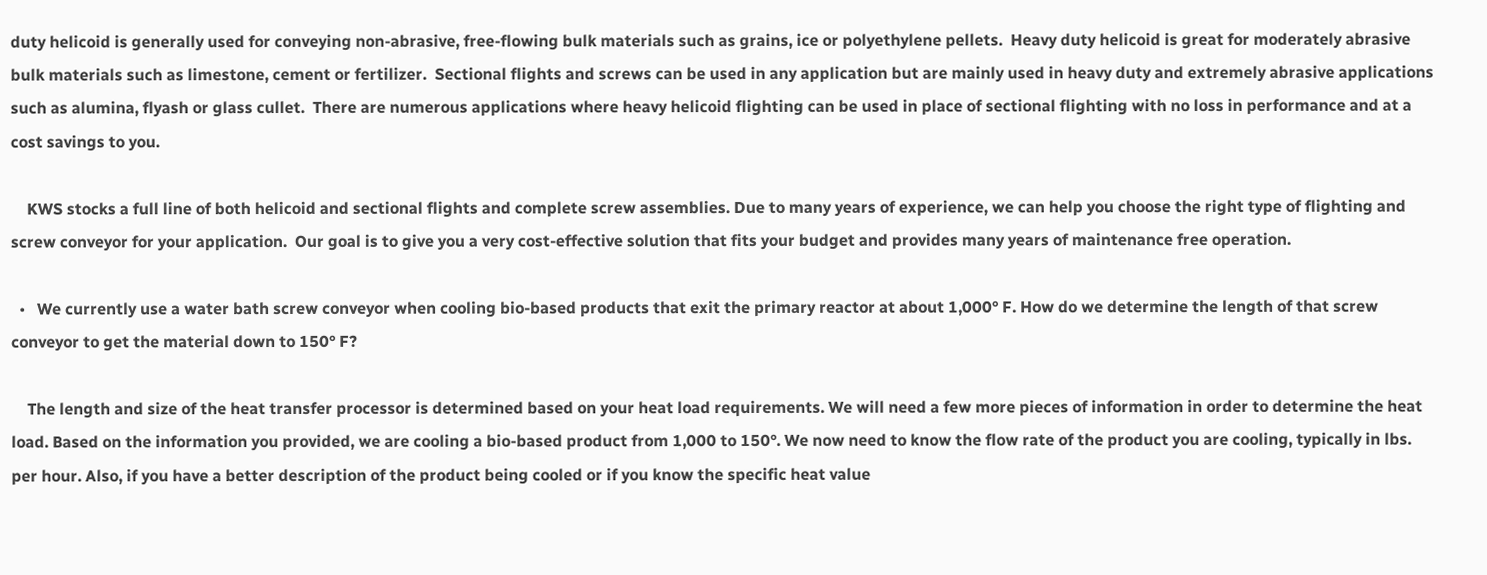duty helicoid is generally used for conveying non-abrasive, free-flowing bulk materials such as grains, ice or polyethylene pellets.  Heavy duty helicoid is great for moderately abrasive bulk materials such as limestone, cement or fertilizer.  Sectional flights and screws can be used in any application but are mainly used in heavy duty and extremely abrasive applications such as alumina, flyash or glass cullet.  There are numerous applications where heavy helicoid flighting can be used in place of sectional flighting with no loss in performance and at a cost savings to you.

    KWS stocks a full line of both helicoid and sectional flights and complete screw assemblies. Due to many years of experience, we can help you choose the right type of flighting and screw conveyor for your application.  Our goal is to give you a very cost-effective solution that fits your budget and provides many years of maintenance free operation.

  •   We currently use a water bath screw conveyor when cooling bio-based products that exit the primary reactor at about 1,000° F. How do we determine the length of that screw conveyor to get the material down to 150° F?

    The length and size of the heat transfer processor is determined based on your heat load requirements. We will need a few more pieces of information in order to determine the heat load. Based on the information you provided, we are cooling a bio-based product from 1,000 to 150°. We now need to know the flow rate of the product you are cooling, typically in lbs. per hour. Also, if you have a better description of the product being cooled or if you know the specific heat value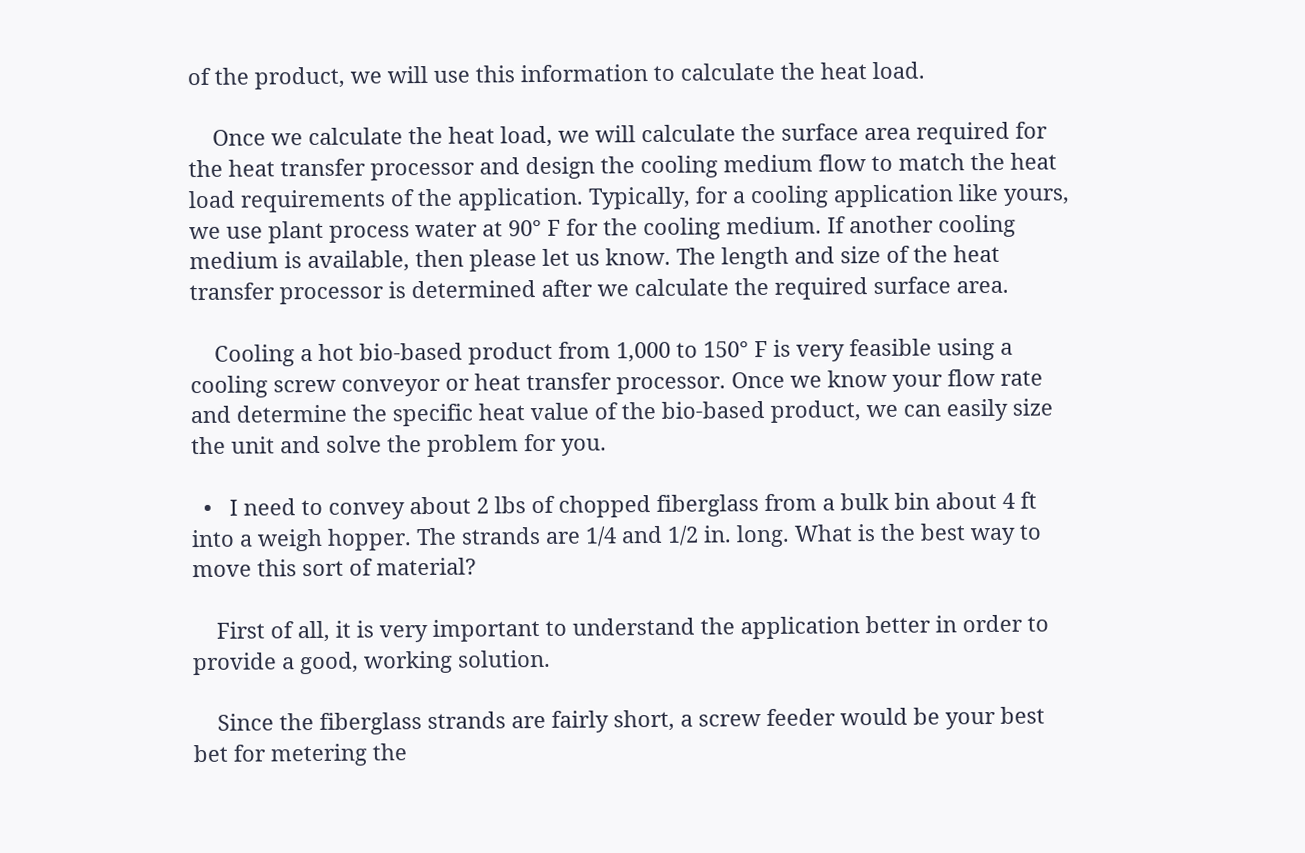of the product, we will use this information to calculate the heat load.

    Once we calculate the heat load, we will calculate the surface area required for the heat transfer processor and design the cooling medium flow to match the heat load requirements of the application. Typically, for a cooling application like yours, we use plant process water at 90° F for the cooling medium. If another cooling medium is available, then please let us know. The length and size of the heat transfer processor is determined after we calculate the required surface area.

    Cooling a hot bio-based product from 1,000 to 150° F is very feasible using a cooling screw conveyor or heat transfer processor. Once we know your flow rate and determine the specific heat value of the bio-based product, we can easily size the unit and solve the problem for you.

  •   I need to convey about 2 lbs of chopped fiberglass from a bulk bin about 4 ft into a weigh hopper. The strands are 1/4 and 1/2 in. long. What is the best way to move this sort of material?

    First of all, it is very important to understand the application better in order to provide a good, working solution.

    Since the fiberglass strands are fairly short, a screw feeder would be your best bet for metering the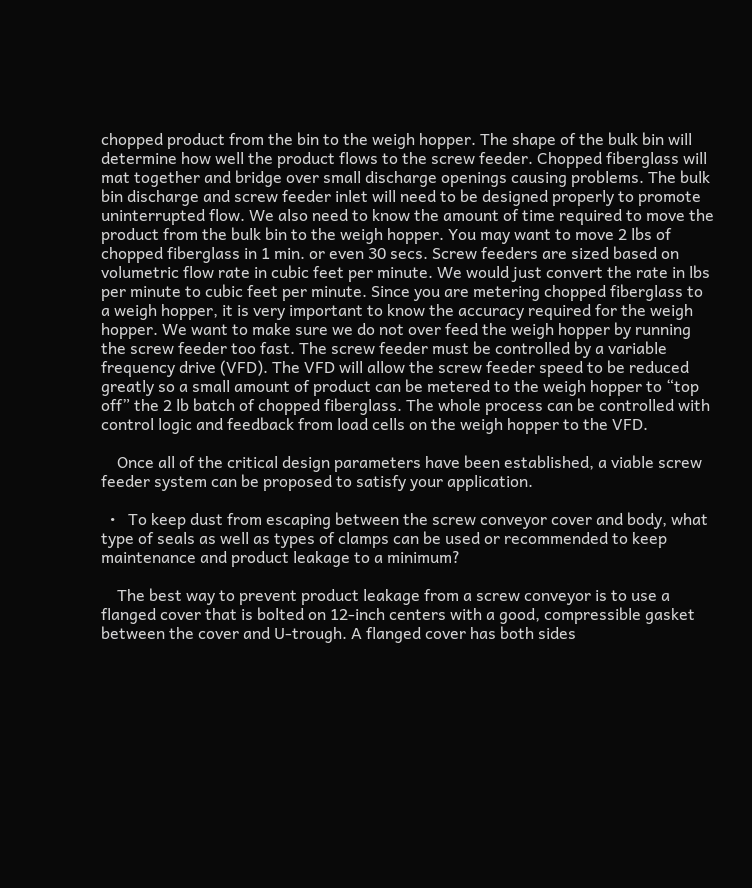chopped product from the bin to the weigh hopper. The shape of the bulk bin will determine how well the product flows to the screw feeder. Chopped fiberglass will mat together and bridge over small discharge openings causing problems. The bulk bin discharge and screw feeder inlet will need to be designed properly to promote uninterrupted flow. We also need to know the amount of time required to move the product from the bulk bin to the weigh hopper. You may want to move 2 lbs of chopped fiberglass in 1 min. or even 30 secs. Screw feeders are sized based on volumetric flow rate in cubic feet per minute. We would just convert the rate in lbs per minute to cubic feet per minute. Since you are metering chopped fiberglass to a weigh hopper, it is very important to know the accuracy required for the weigh hopper. We want to make sure we do not over feed the weigh hopper by running the screw feeder too fast. The screw feeder must be controlled by a variable frequency drive (VFD). The VFD will allow the screw feeder speed to be reduced greatly so a small amount of product can be metered to the weigh hopper to “top off” the 2 lb batch of chopped fiberglass. The whole process can be controlled with control logic and feedback from load cells on the weigh hopper to the VFD.

    Once all of the critical design parameters have been established, a viable screw feeder system can be proposed to satisfy your application.

  •   To keep dust from escaping between the screw conveyor cover and body, what type of seals as well as types of clamps can be used or recommended to keep maintenance and product leakage to a minimum?

    The best way to prevent product leakage from a screw conveyor is to use a flanged cover that is bolted on 12-inch centers with a good, compressible gasket between the cover and U-trough. A flanged cover has both sides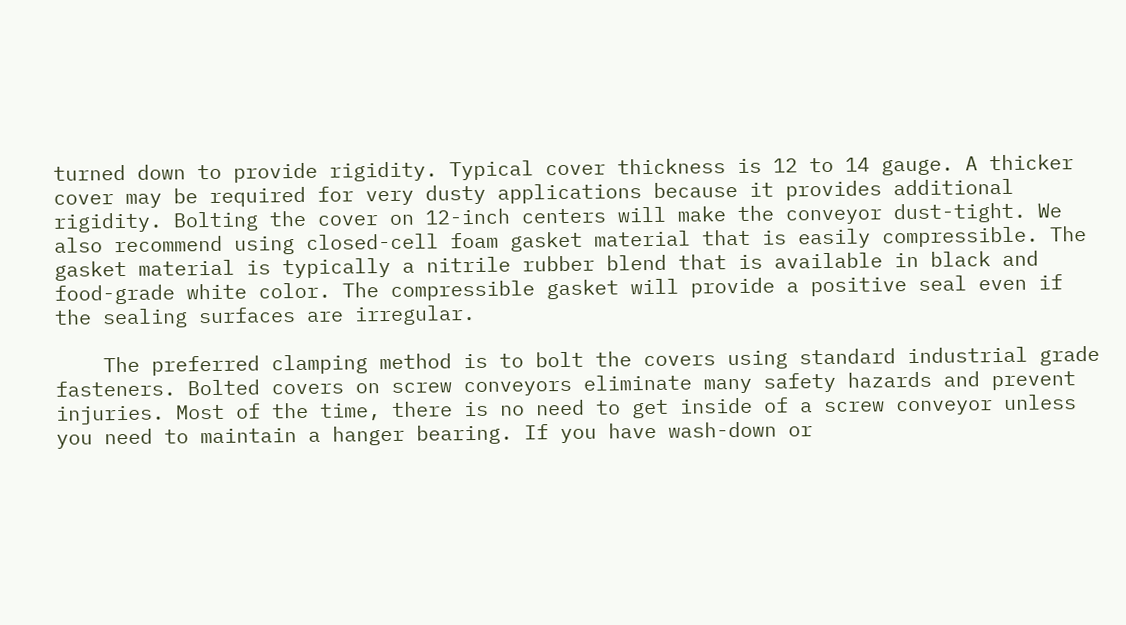turned down to provide rigidity. Typical cover thickness is 12 to 14 gauge. A thicker cover may be required for very dusty applications because it provides additional rigidity. Bolting the cover on 12-inch centers will make the conveyor dust-tight. We also recommend using closed-cell foam gasket material that is easily compressible. The gasket material is typically a nitrile rubber blend that is available in black and food-grade white color. The compressible gasket will provide a positive seal even if the sealing surfaces are irregular.

    The preferred clamping method is to bolt the covers using standard industrial grade fasteners. Bolted covers on screw conveyors eliminate many safety hazards and prevent injuries. Most of the time, there is no need to get inside of a screw conveyor unless you need to maintain a hanger bearing. If you have wash-down or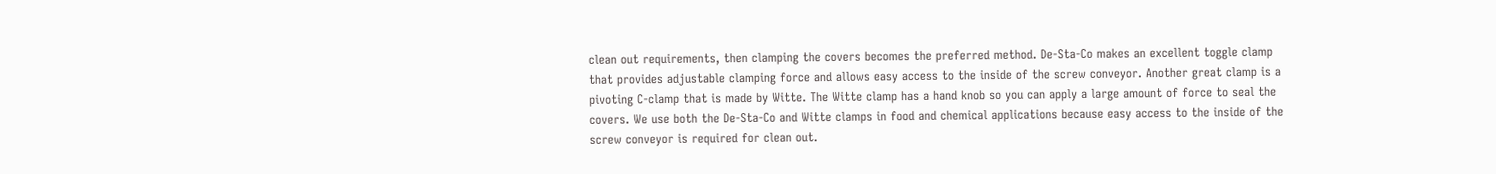clean out requirements, then clamping the covers becomes the preferred method. De-Sta-Co makes an excellent toggle clamp that provides adjustable clamping force and allows easy access to the inside of the screw conveyor. Another great clamp is a pivoting C-clamp that is made by Witte. The Witte clamp has a hand knob so you can apply a large amount of force to seal the covers. We use both the De-Sta-Co and Witte clamps in food and chemical applications because easy access to the inside of the screw conveyor is required for clean out.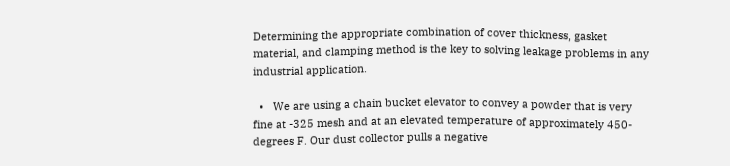Determining the appropriate combination of cover thickness, gasket material, and clamping method is the key to solving leakage problems in any industrial application.

  •   We are using a chain bucket elevator to convey a powder that is very fine at -325 mesh and at an elevated temperature of approximately 450-degrees F. Our dust collector pulls a negative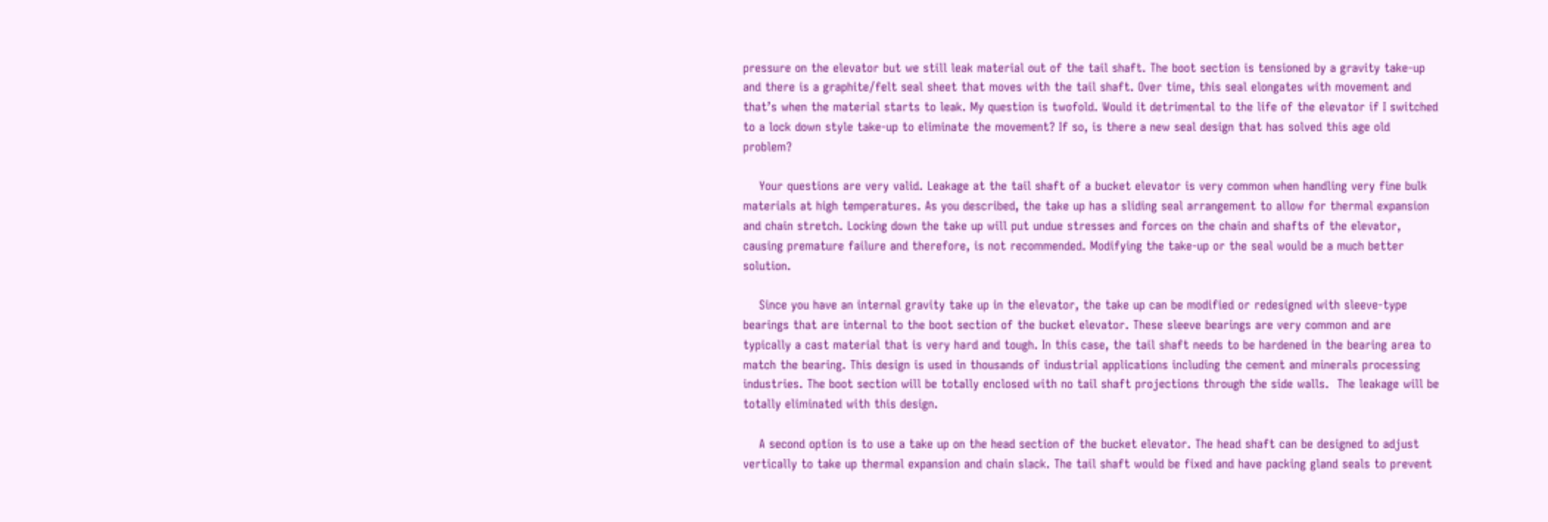pressure on the elevator but we still leak material out of the tail shaft. The boot section is tensioned by a gravity take-up and there is a graphite/felt seal sheet that moves with the tail shaft. Over time, this seal elongates with movement and that’s when the material starts to leak. My question is twofold. Would it detrimental to the life of the elevator if I switched to a lock down style take-up to eliminate the movement? If so, is there a new seal design that has solved this age old problem?

    Your questions are very valid. Leakage at the tail shaft of a bucket elevator is very common when handling very fine bulk materials at high temperatures. As you described, the take up has a sliding seal arrangement to allow for thermal expansion and chain stretch. Locking down the take up will put undue stresses and forces on the chain and shafts of the elevator, causing premature failure and therefore, is not recommended. Modifying the take-up or the seal would be a much better solution.

    Since you have an internal gravity take up in the elevator, the take up can be modified or redesigned with sleeve-type bearings that are internal to the boot section of the bucket elevator. These sleeve bearings are very common and are typically a cast material that is very hard and tough. In this case, the tail shaft needs to be hardened in the bearing area to match the bearing. This design is used in thousands of industrial applications including the cement and minerals processing industries. The boot section will be totally enclosed with no tail shaft projections through the side walls.  The leakage will be totally eliminated with this design.

    A second option is to use a take up on the head section of the bucket elevator. The head shaft can be designed to adjust vertically to take up thermal expansion and chain slack. The tail shaft would be fixed and have packing gland seals to prevent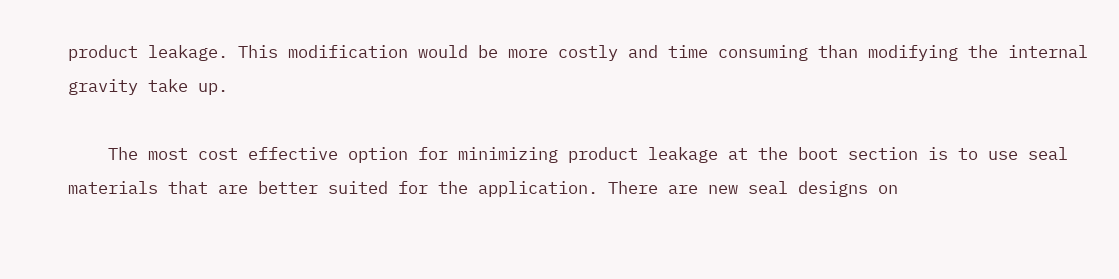product leakage. This modification would be more costly and time consuming than modifying the internal gravity take up.

    The most cost effective option for minimizing product leakage at the boot section is to use seal materials that are better suited for the application. There are new seal designs on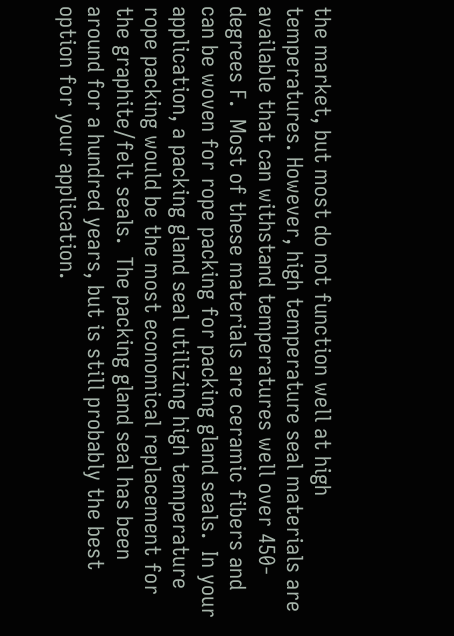the market, but most do not function well at high temperatures. However, high temperature seal materials are available that can withstand temperatures well over 450-degrees F.  Most of these materials are ceramic fibers and can be woven for rope packing for packing gland seals.  In your application, a packing gland seal utilizing high temperature rope packing would be the most economical replacement for the graphite/felt seals.  The packing gland seal has been around for a hundred years, but is still probably the best option for your application.